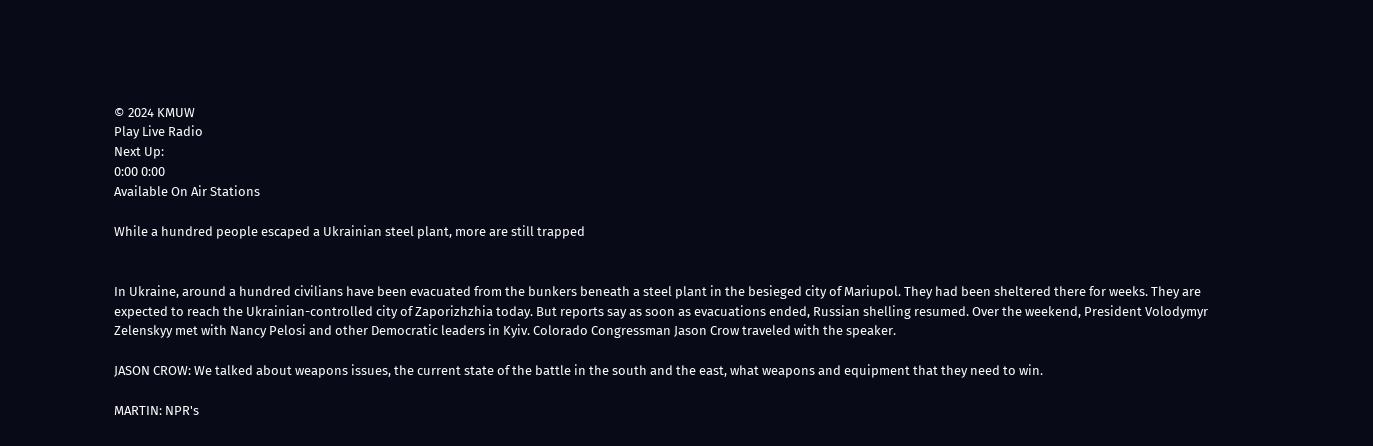© 2024 KMUW
Play Live Radio
Next Up:
0:00 0:00
Available On Air Stations

While a hundred people escaped a Ukrainian steel plant, more are still trapped


In Ukraine, around a hundred civilians have been evacuated from the bunkers beneath a steel plant in the besieged city of Mariupol. They had been sheltered there for weeks. They are expected to reach the Ukrainian-controlled city of Zaporizhzhia today. But reports say as soon as evacuations ended, Russian shelling resumed. Over the weekend, President Volodymyr Zelenskyy met with Nancy Pelosi and other Democratic leaders in Kyiv. Colorado Congressman Jason Crow traveled with the speaker.

JASON CROW: We talked about weapons issues, the current state of the battle in the south and the east, what weapons and equipment that they need to win.

MARTIN: NPR's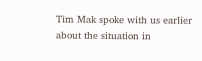Tim Mak spoke with us earlier about the situation in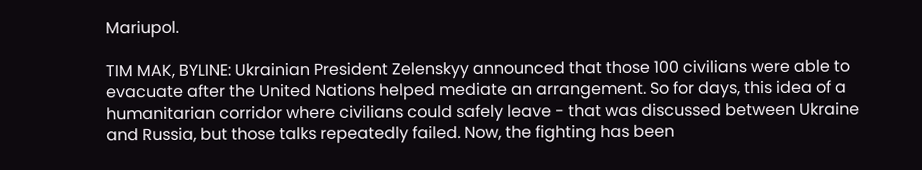Mariupol.

TIM MAK, BYLINE: Ukrainian President Zelenskyy announced that those 100 civilians were able to evacuate after the United Nations helped mediate an arrangement. So for days, this idea of a humanitarian corridor where civilians could safely leave - that was discussed between Ukraine and Russia, but those talks repeatedly failed. Now, the fighting has been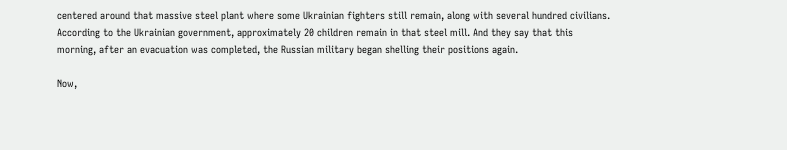centered around that massive steel plant where some Ukrainian fighters still remain, along with several hundred civilians. According to the Ukrainian government, approximately 20 children remain in that steel mill. And they say that this morning, after an evacuation was completed, the Russian military began shelling their positions again.

Now,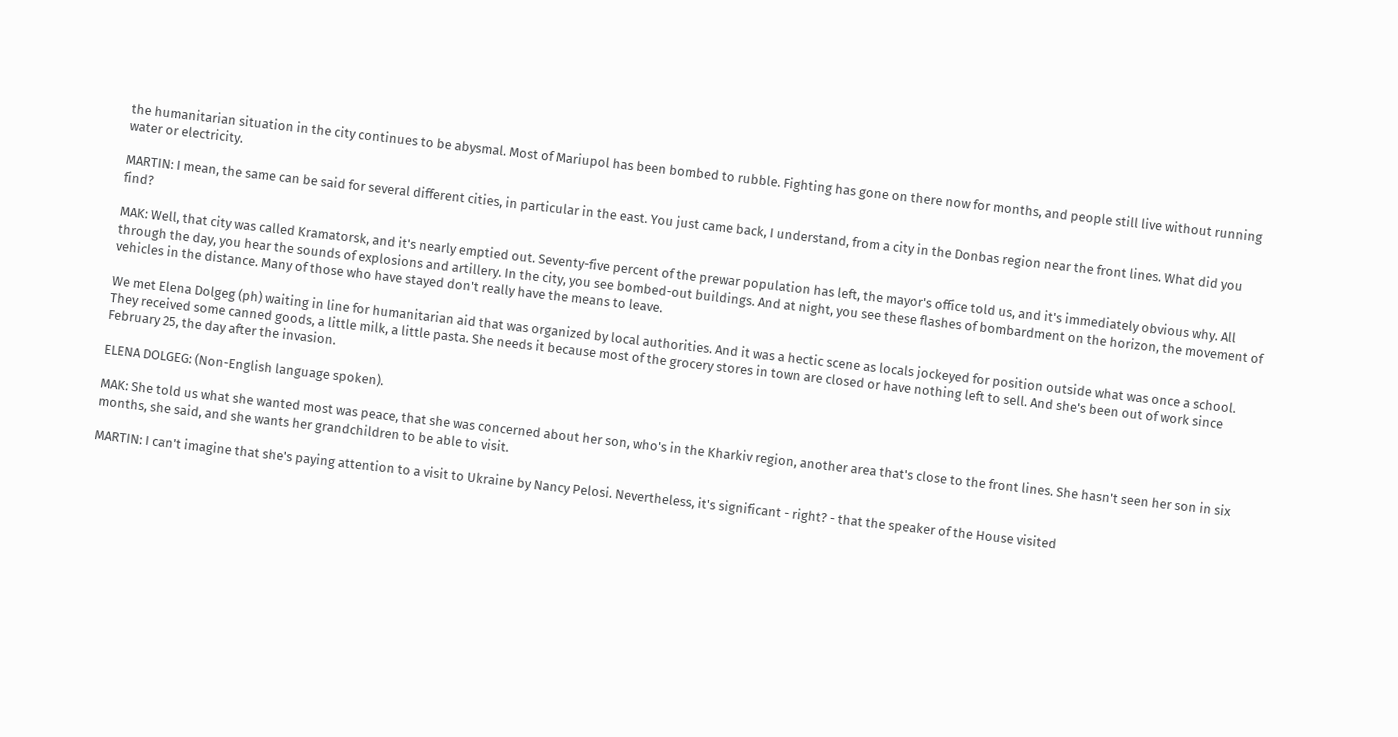the humanitarian situation in the city continues to be abysmal. Most of Mariupol has been bombed to rubble. Fighting has gone on there now for months, and people still live without running water or electricity.

MARTIN: I mean, the same can be said for several different cities, in particular in the east. You just came back, I understand, from a city in the Donbas region near the front lines. What did you find?

MAK: Well, that city was called Kramatorsk, and it's nearly emptied out. Seventy-five percent of the prewar population has left, the mayor's office told us, and it's immediately obvious why. All through the day, you hear the sounds of explosions and artillery. In the city, you see bombed-out buildings. And at night, you see these flashes of bombardment on the horizon, the movement of vehicles in the distance. Many of those who have stayed don't really have the means to leave.

We met Elena Dolgeg (ph) waiting in line for humanitarian aid that was organized by local authorities. And it was a hectic scene as locals jockeyed for position outside what was once a school. They received some canned goods, a little milk, a little pasta. She needs it because most of the grocery stores in town are closed or have nothing left to sell. And she's been out of work since February 25, the day after the invasion.

ELENA DOLGEG: (Non-English language spoken).

MAK: She told us what she wanted most was peace, that she was concerned about her son, who's in the Kharkiv region, another area that's close to the front lines. She hasn't seen her son in six months, she said, and she wants her grandchildren to be able to visit.

MARTIN: I can't imagine that she's paying attention to a visit to Ukraine by Nancy Pelosi. Nevertheless, it's significant - right? - that the speaker of the House visited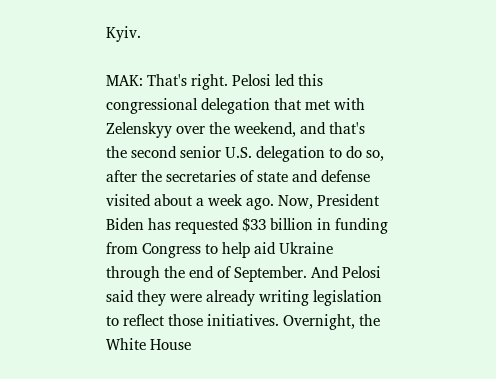Kyiv.

MAK: That's right. Pelosi led this congressional delegation that met with Zelenskyy over the weekend, and that's the second senior U.S. delegation to do so, after the secretaries of state and defense visited about a week ago. Now, President Biden has requested $33 billion in funding from Congress to help aid Ukraine through the end of September. And Pelosi said they were already writing legislation to reflect those initiatives. Overnight, the White House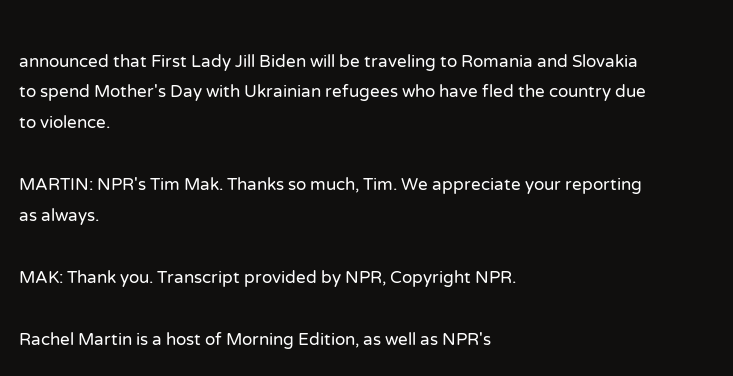announced that First Lady Jill Biden will be traveling to Romania and Slovakia to spend Mother's Day with Ukrainian refugees who have fled the country due to violence.

MARTIN: NPR's Tim Mak. Thanks so much, Tim. We appreciate your reporting as always.

MAK: Thank you. Transcript provided by NPR, Copyright NPR.

Rachel Martin is a host of Morning Edition, as well as NPR's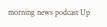morning news podcast Up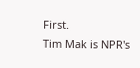First.
Tim Mak is NPR's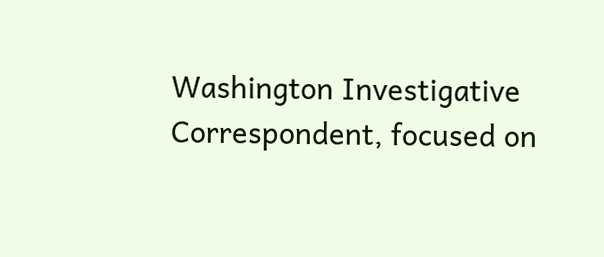Washington Investigative Correspondent, focused on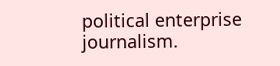political enterprise journalism.